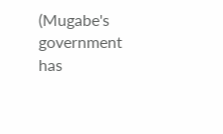(Mugabe's government has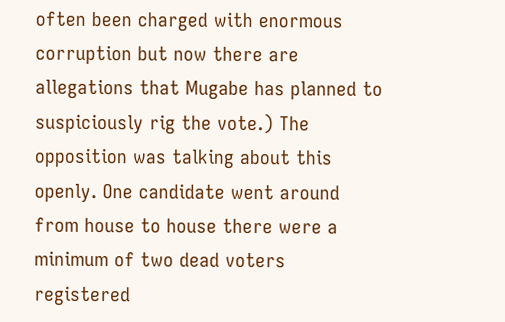often been charged with enormous corruption but now there are allegations that Mugabe has planned to suspiciously rig the vote.) The opposition was talking about this openly. One candidate went around from house to house there were a minimum of two dead voters registered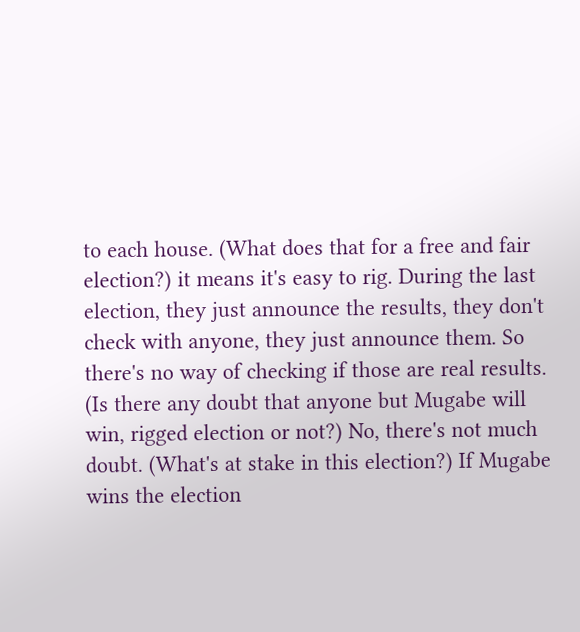to each house. (What does that for a free and fair election?) it means it's easy to rig. During the last election, they just announce the results, they don't check with anyone, they just announce them. So there's no way of checking if those are real results. (Is there any doubt that anyone but Mugabe will win, rigged election or not?) No, there's not much doubt. (What's at stake in this election?) If Mugabe wins the election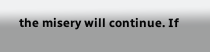the misery will continue. If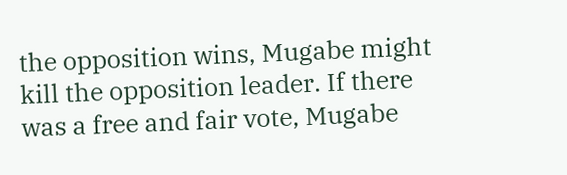the opposition wins, Mugabe might kill the opposition leader. If there was a free and fair vote, Mugabe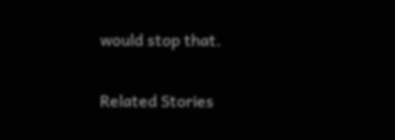would stop that.

Related Stories